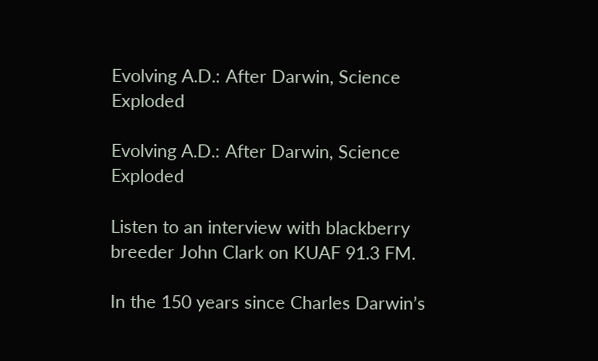Evolving A.D.: After Darwin, Science Exploded

Evolving A.D.: After Darwin, Science Exploded

Listen to an interview with blackberry breeder John Clark on KUAF 91.3 FM.

In the 150 years since Charles Darwin’s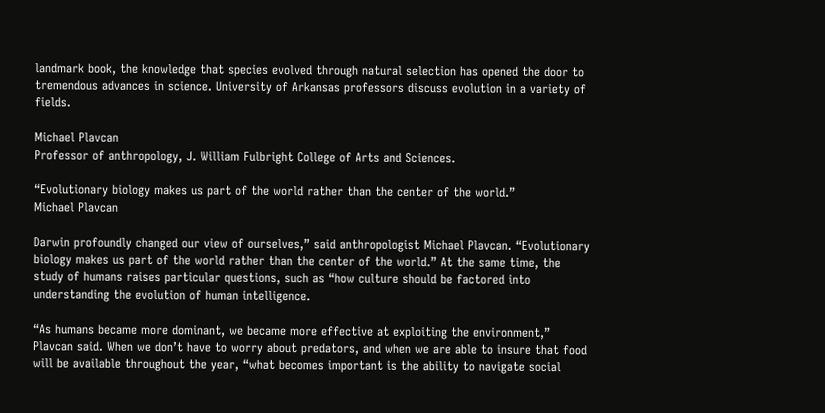landmark book, the knowledge that species evolved through natural selection has opened the door to tremendous advances in science. University of Arkansas professors discuss evolution in a variety of fields.

Michael Plavcan
Professor of anthropology, J. William Fulbright College of Arts and Sciences.

“Evolutionary biology makes us part of the world rather than the center of the world.”
Michael Plavcan

Darwin profoundly changed our view of ourselves,” said anthropologist Michael Plavcan. “Evolutionary biology makes us part of the world rather than the center of the world.” At the same time, the study of humans raises particular questions, such as “how culture should be factored into understanding the evolution of human intelligence.

“As humans became more dominant, we became more effective at exploiting the environment,” Plavcan said. When we don’t have to worry about predators, and when we are able to insure that food will be available throughout the year, “what becomes important is the ability to navigate social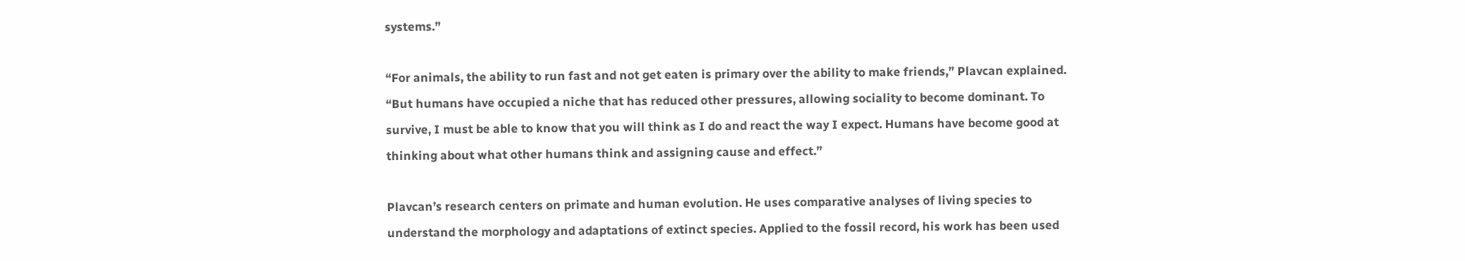systems.”

“For animals, the ability to run fast and not get eaten is primary over the ability to make friends,” Plavcan explained. “But humans have occupied a niche that has reduced other pressures, allowing sociality to become dominant. To survive, I must be able to know that you will think as I do and react the way I expect. Humans have become good at thinking about what other humans think and assigning cause and effect.”

Plavcan’s research centers on primate and human evolution. He uses comparative analyses of living species to understand the morphology and adaptations of extinct species. Applied to the fossil record, his work has been used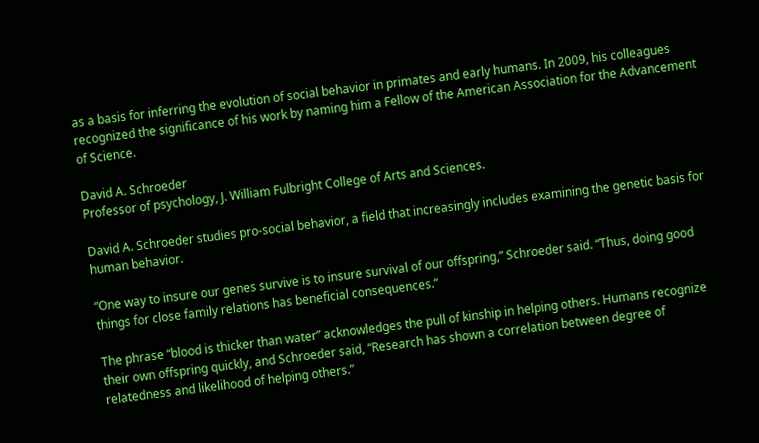as a basis for inferring the evolution of social behavior in primates and early humans. In 2009, his colleagues recognized the significance of his work by naming him a Fellow of the American Association for the Advancement of Science.

David A. Schroeder
Professor of psychology, J. William Fulbright College of Arts and Sciences.

David A. Schroeder studies pro-social behavior, a field that increasingly includes examining the genetic basis for human behavior.

“One way to insure our genes survive is to insure survival of our offspring,” Schroeder said. “Thus, doing good things for close family relations has beneficial consequences.”

The phrase “blood is thicker than water” acknowledges the pull of kinship in helping others. Humans recognize their own offspring quickly, and Schroeder said, “Research has shown a correlation between degree of relatedness and likelihood of helping others.”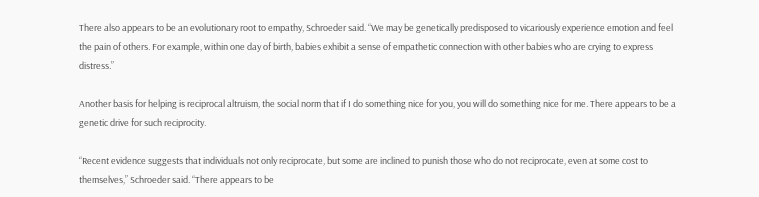There also appears to be an evolutionary root to empathy, Schroeder said. “We may be genetically predisposed to vicariously experience emotion and feel the pain of others. For example, within one day of birth, babies exhibit a sense of empathetic connection with other babies who are crying to express distress.”

Another basis for helping is reciprocal altruism, the social norm that if I do something nice for you, you will do something nice for me. There appears to be a genetic drive for such reciprocity.

“Recent evidence suggests that individuals not only reciprocate, but some are inclined to punish those who do not reciprocate, even at some cost to themselves,” Schroeder said. “There appears to be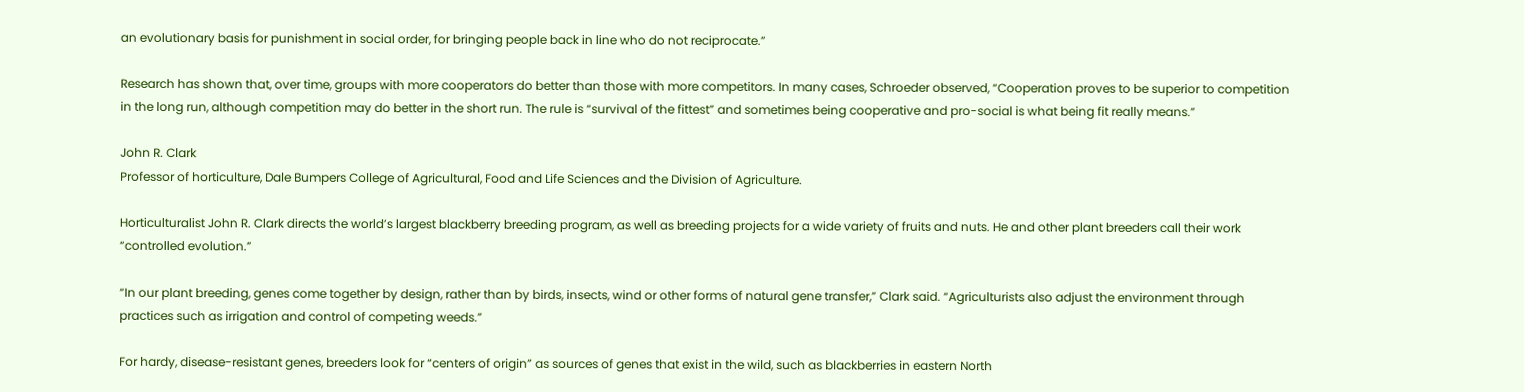an evolutionary basis for punishment in social order, for bringing people back in line who do not reciprocate.”

Research has shown that, over time, groups with more cooperators do better than those with more competitors. In many cases, Schroeder observed, “Cooperation proves to be superior to competition in the long run, although competition may do better in the short run. The rule is “survival of the fittest” and sometimes being cooperative and pro-social is what being fit really means.”

John R. Clark
Professor of horticulture, Dale Bumpers College of Agricultural, Food and Life Sciences and the Division of Agriculture.

Horticulturalist John R. Clark directs the world’s largest blackberry breeding program, as well as breeding projects for a wide variety of fruits and nuts. He and other plant breeders call their work “controlled evolution.”

“In our plant breeding, genes come together by design, rather than by birds, insects, wind or other forms of natural gene transfer,” Clark said. “Agriculturists also adjust the environment through practices such as irrigation and control of competing weeds.”

For hardy, disease-resistant genes, breeders look for “centers of origin” as sources of genes that exist in the wild, such as blackberries in eastern North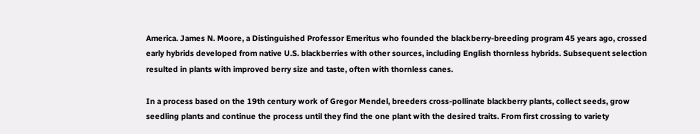America. James N. Moore, a Distinguished Professor Emeritus who founded the blackberry-breeding program 45 years ago, crossed early hybrids developed from native U.S. blackberries with other sources, including English thornless hybrids. Subsequent selection resulted in plants with improved berry size and taste, often with thornless canes.

In a process based on the 19th century work of Gregor Mendel, breeders cross-pollinate blackberry plants, collect seeds, grow seedling plants and continue the process until they find the one plant with the desired traits. From first crossing to variety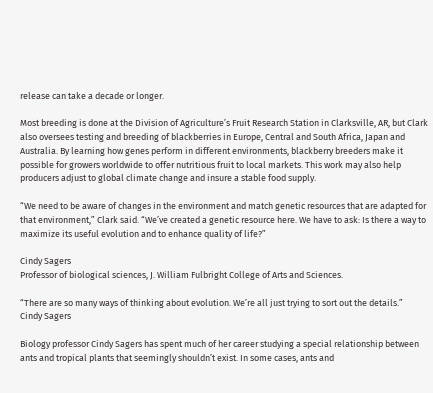release can take a decade or longer.

Most breeding is done at the Division of Agriculture’s Fruit Research Station in Clarksville, AR, but Clark also oversees testing and breeding of blackberries in Europe, Central and South Africa, Japan and Australia. By learning how genes perform in different environments, blackberry breeders make it possible for growers worldwide to offer nutritious fruit to local markets. This work may also help producers adjust to global climate change and insure a stable food supply.

“We need to be aware of changes in the environment and match genetic resources that are adapted for that environment,” Clark said. “We’ve created a genetic resource here. We have to ask: Is there a way to maximize its useful evolution and to enhance quality of life?”

Cindy Sagers
Professor of biological sciences, J. William Fulbright College of Arts and Sciences.

“There are so many ways of thinking about evolution. We’re all just trying to sort out the details.”
Cindy Sagers

Biology professor Cindy Sagers has spent much of her career studying a special relationship between ants and tropical plants that seemingly shouldn’t exist. In some cases, ants and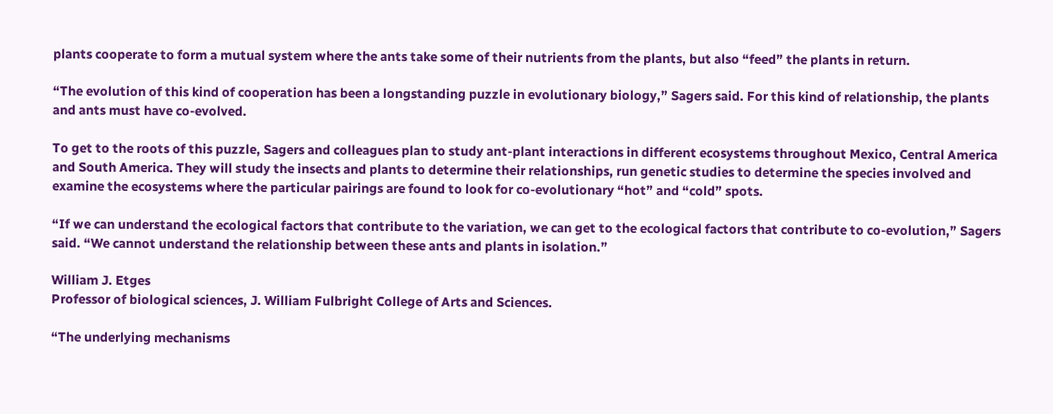plants cooperate to form a mutual system where the ants take some of their nutrients from the plants, but also “feed” the plants in return.

“The evolution of this kind of cooperation has been a longstanding puzzle in evolutionary biology,” Sagers said. For this kind of relationship, the plants and ants must have co-evolved.

To get to the roots of this puzzle, Sagers and colleagues plan to study ant-plant interactions in different ecosystems throughout Mexico, Central America and South America. They will study the insects and plants to determine their relationships, run genetic studies to determine the species involved and examine the ecosystems where the particular pairings are found to look for co-evolutionary “hot” and “cold” spots.

“If we can understand the ecological factors that contribute to the variation, we can get to the ecological factors that contribute to co-evolution,” Sagers said. “We cannot understand the relationship between these ants and plants in isolation.”

William J. Etges
Professor of biological sciences, J. William Fulbright College of Arts and Sciences.

“The underlying mechanisms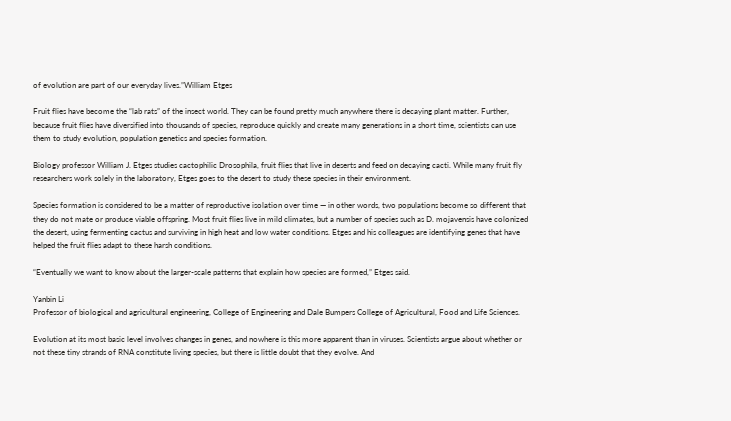of evolution are part of our everyday lives.”William Etges

Fruit flies have become the “lab rats” of the insect world. They can be found pretty much anywhere there is decaying plant matter. Further, because fruit flies have diversified into thousands of species, reproduce quickly and create many generations in a short time, scientists can use them to study evolution, population genetics and species formation.

Biology professor William J. Etges studies cactophilic Drosophila, fruit flies that live in deserts and feed on decaying cacti. While many fruit fly researchers work solely in the laboratory, Etges goes to the desert to study these species in their environment.

Species formation is considered to be a matter of reproductive isolation over time — in other words, two populations become so different that they do not mate or produce viable offspring. Most fruit flies live in mild climates, but a number of species such as D. mojavensis have colonized the desert, using fermenting cactus and surviving in high heat and low water conditions. Etges and his colleagues are identifying genes that have helped the fruit flies adapt to these harsh conditions.

“Eventually we want to know about the larger-scale patterns that explain how species are formed,” Etges said.

Yanbin Li
Professor of biological and agricultural engineering, College of Engineering and Dale Bumpers College of Agricultural, Food and Life Sciences.

Evolution at its most basic level involves changes in genes, and nowhere is this more apparent than in viruses. Scientists argue about whether or not these tiny strands of RNA constitute living species, but there is little doubt that they evolve. And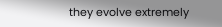they evolve extremely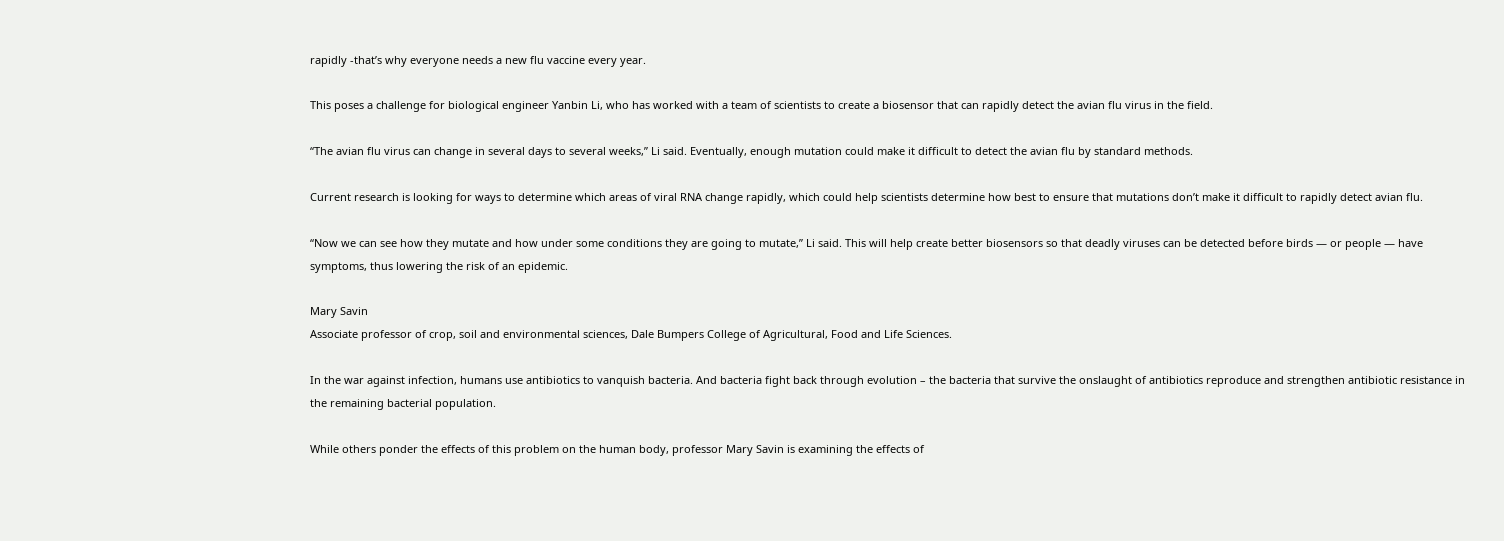rapidly -that’s why everyone needs a new flu vaccine every year.

This poses a challenge for biological engineer Yanbin Li, who has worked with a team of scientists to create a biosensor that can rapidly detect the avian flu virus in the field.

“The avian flu virus can change in several days to several weeks,” Li said. Eventually, enough mutation could make it difficult to detect the avian flu by standard methods.

Current research is looking for ways to determine which areas of viral RNA change rapidly, which could help scientists determine how best to ensure that mutations don’t make it difficult to rapidly detect avian flu.

“Now we can see how they mutate and how under some conditions they are going to mutate,” Li said. This will help create better biosensors so that deadly viruses can be detected before birds — or people — have symptoms, thus lowering the risk of an epidemic.

Mary Savin
Associate professor of crop, soil and environmental sciences, Dale Bumpers College of Agricultural, Food and Life Sciences.

In the war against infection, humans use antibiotics to vanquish bacteria. And bacteria fight back through evolution – the bacteria that survive the onslaught of antibiotics reproduce and strengthen antibiotic resistance in the remaining bacterial population.

While others ponder the effects of this problem on the human body, professor Mary Savin is examining the effects of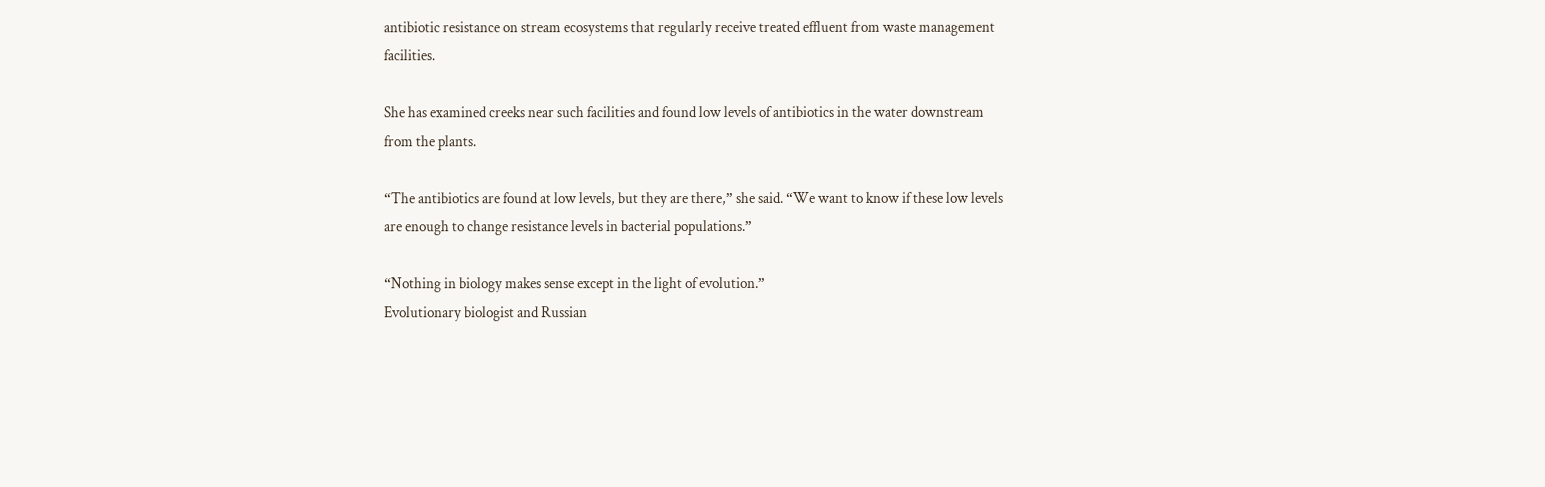antibiotic resistance on stream ecosystems that regularly receive treated effluent from waste management facilities.

She has examined creeks near such facilities and found low levels of antibiotics in the water downstream from the plants.

“The antibiotics are found at low levels, but they are there,” she said. “We want to know if these low levels are enough to change resistance levels in bacterial populations.”

“Nothing in biology makes sense except in the light of evolution.”
Evolutionary biologist and Russian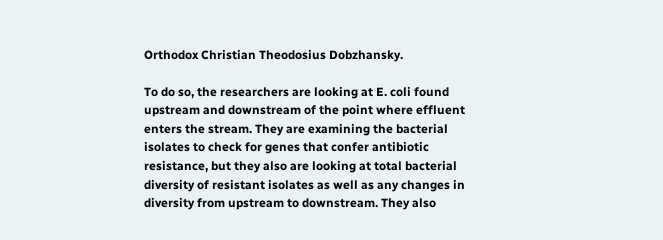Orthodox Christian Theodosius Dobzhansky.

To do so, the researchers are looking at E. coli found upstream and downstream of the point where effluent enters the stream. They are examining the bacterial isolates to check for genes that confer antibiotic resistance, but they also are looking at total bacterial diversity of resistant isolates as well as any changes in diversity from upstream to downstream. They also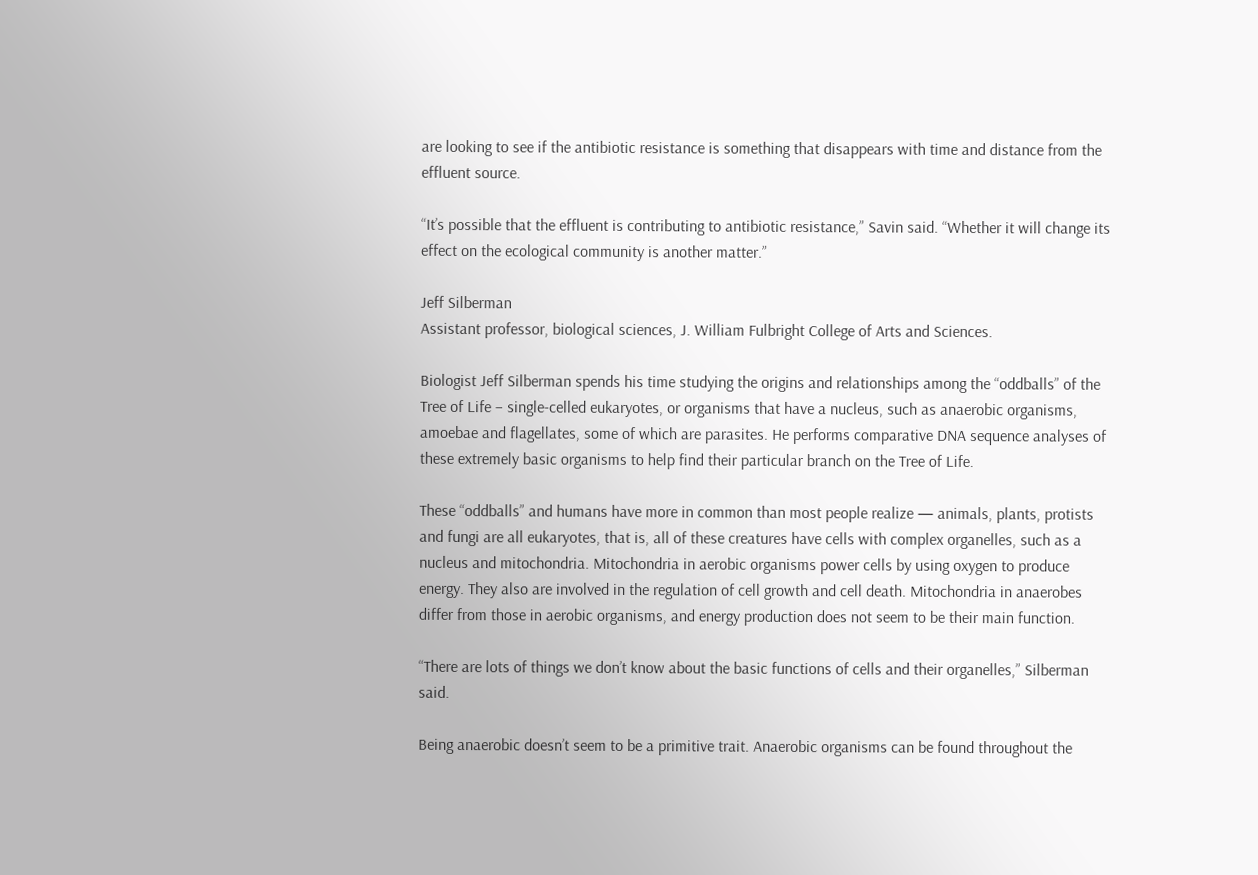are looking to see if the antibiotic resistance is something that disappears with time and distance from the effluent source.

“It’s possible that the effluent is contributing to antibiotic resistance,” Savin said. “Whether it will change its effect on the ecological community is another matter.”

Jeff Silberman
Assistant professor, biological sciences, J. William Fulbright College of Arts and Sciences.

Biologist Jeff Silberman spends his time studying the origins and relationships among the “oddballs” of the Tree of Life – single-celled eukaryotes, or organisms that have a nucleus, such as anaerobic organisms, amoebae and flagellates, some of which are parasites. He performs comparative DNA sequence analyses of these extremely basic organisms to help find their particular branch on the Tree of Life.

These “oddballs” and humans have more in common than most people realize — animals, plants, protists and fungi are all eukaryotes, that is, all of these creatures have cells with complex organelles, such as a nucleus and mitochondria. Mitochondria in aerobic organisms power cells by using oxygen to produce energy. They also are involved in the regulation of cell growth and cell death. Mitochondria in anaerobes differ from those in aerobic organisms, and energy production does not seem to be their main function.

“There are lots of things we don’t know about the basic functions of cells and their organelles,” Silberman said.

Being anaerobic doesn’t seem to be a primitive trait. Anaerobic organisms can be found throughout the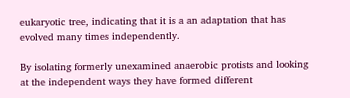eukaryotic tree, indicating that it is a an adaptation that has evolved many times independently.

By isolating formerly unexamined anaerobic protists and looking at the independent ways they have formed different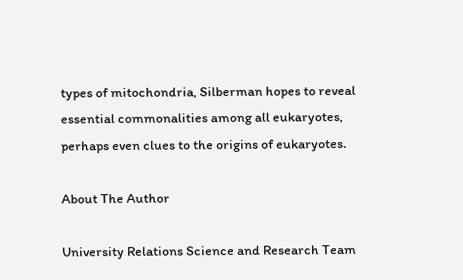types of mitochondria, Silberman hopes to reveal essential commonalities among all eukaryotes, perhaps even clues to the origins of eukaryotes.

About The Author

University Relations Science and Research Team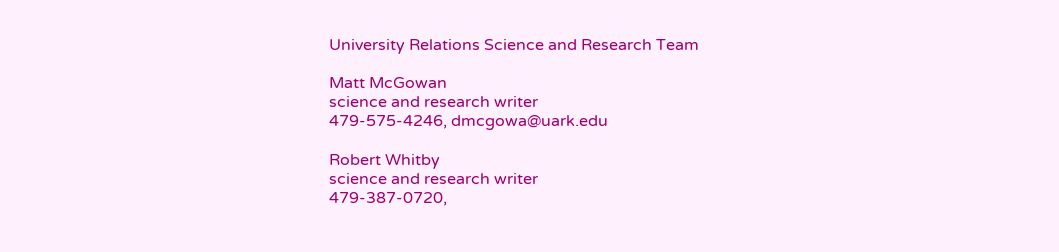University Relations Science and Research Team

Matt McGowan
science and research writer
479-575-4246, dmcgowa@uark.edu

Robert Whitby
science and research writer
479-387-0720,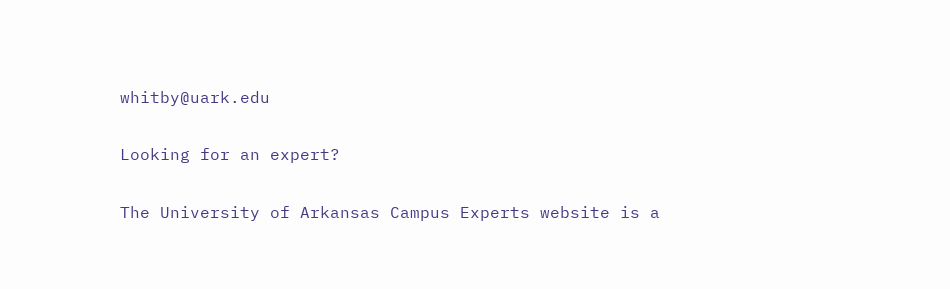whitby@uark.edu

Looking for an expert?

The University of Arkansas Campus Experts website is a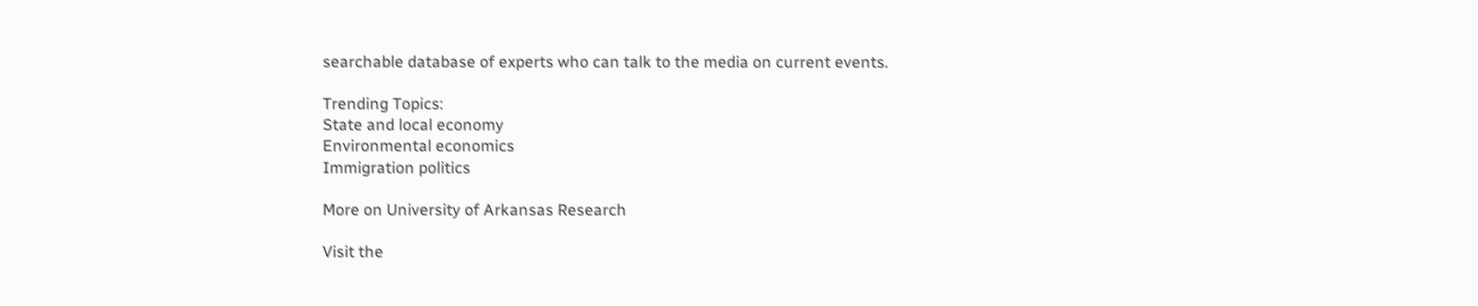searchable database of experts who can talk to the media on current events.

Trending Topics:
State and local economy
Environmental economics
Immigration politics

More on University of Arkansas Research

Visit the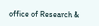office of Research &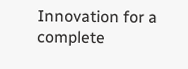Innovation for a complete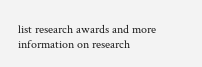list research awards and more information on research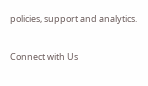policies, support and analytics.

Connect with Us